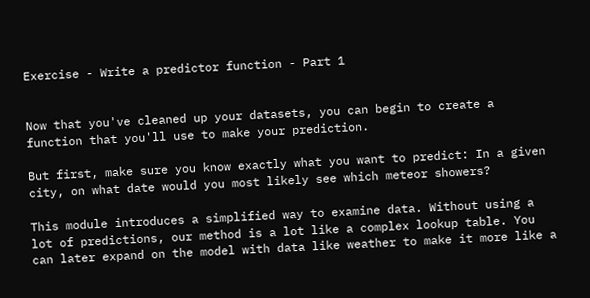Exercise - Write a predictor function - Part 1


Now that you've cleaned up your datasets, you can begin to create a function that you'll use to make your prediction.

But first, make sure you know exactly what you want to predict: In a given city, on what date would you most likely see which meteor showers?

This module introduces a simplified way to examine data. Without using a lot of predictions, our method is a lot like a complex lookup table. You can later expand on the model with data like weather to make it more like a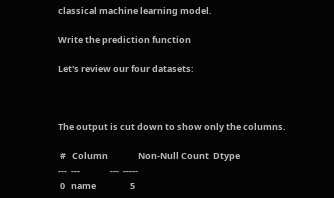classical machine learning model.

Write the prediction function

Let's review our four datasets:



The output is cut down to show only the columns.

 #   Column               Non-Null Count  Dtype
---  ---               ---  -----
 0   name                 5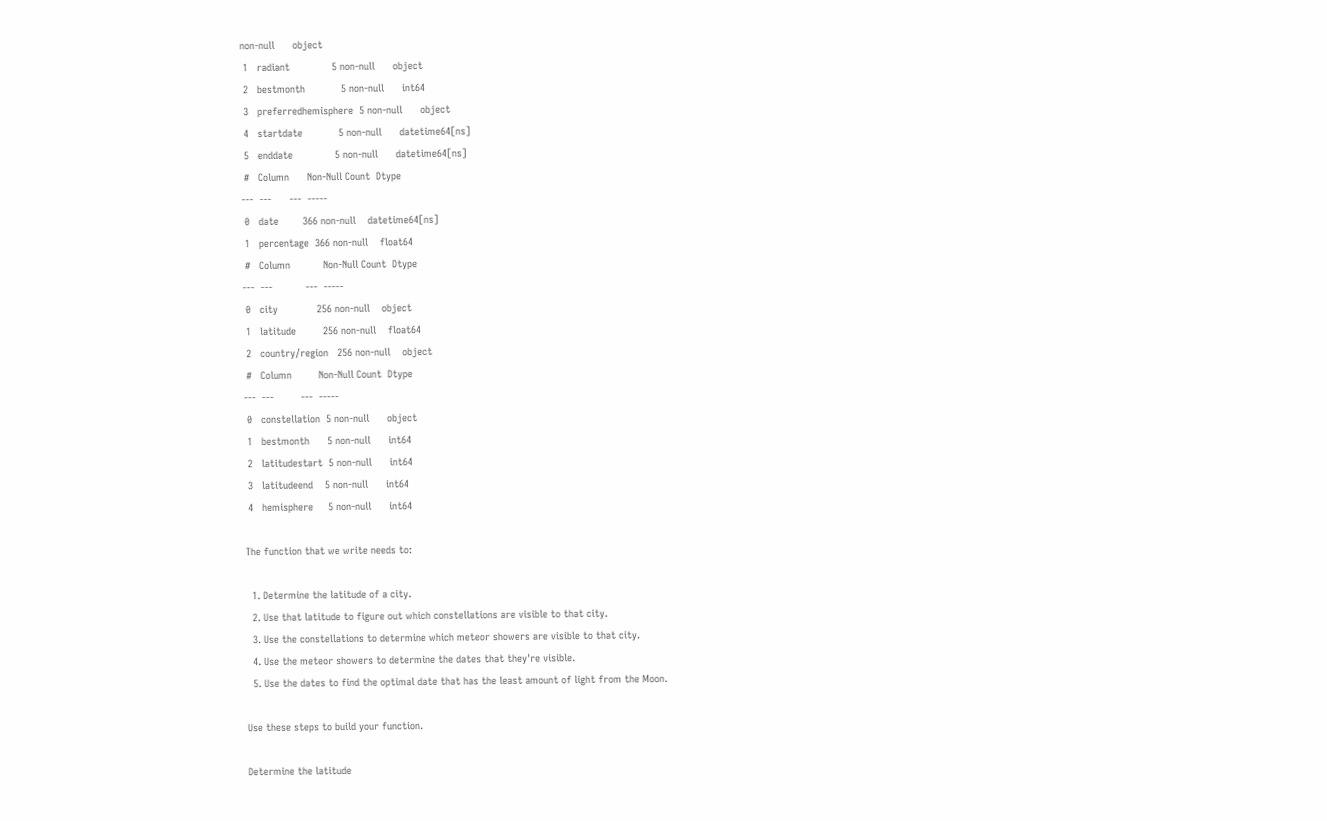non-null      object
 1   radiant              5 non-null      object
 2   bestmonth            5 non-null      int64
 3   preferredhemisphere  5 non-null      object
 4   startdate            5 non-null      datetime64[ns]
 5   enddate              5 non-null      datetime64[ns]
 #   Column      Non-Null Count  Dtype
---  ---      ---  -----
 0   date        366 non-null    datetime64[ns]
 1   percentage  366 non-null    float64
 #   Column           Non-Null Count  Dtype
---  ---           ---  -----
 0   city             256 non-null    object
 1   latitude         256 non-null    float64
 2   country/region   256 non-null    object
 #   Column         Non-Null Count  Dtype
---  ---         ---  -----
 0   constellation  5 non-null      object
 1   bestmonth      5 non-null      int64
 2   latitudestart  5 non-null      int64
 3   latitudeend    5 non-null      int64
 4   hemisphere     5 non-null      int64

The function that we write needs to:

  1. Determine the latitude of a city.
  2. Use that latitude to figure out which constellations are visible to that city.
  3. Use the constellations to determine which meteor showers are visible to that city.
  4. Use the meteor showers to determine the dates that they're visible.
  5. Use the dates to find the optimal date that has the least amount of light from the Moon.

Use these steps to build your function.

Determine the latitude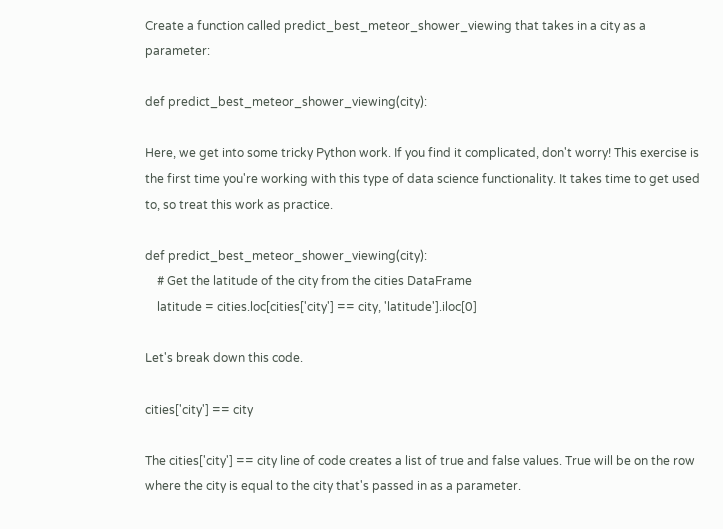Create a function called predict_best_meteor_shower_viewing that takes in a city as a parameter:

def predict_best_meteor_shower_viewing(city):

Here, we get into some tricky Python work. If you find it complicated, don't worry! This exercise is the first time you're working with this type of data science functionality. It takes time to get used to, so treat this work as practice.

def predict_best_meteor_shower_viewing(city):
    # Get the latitude of the city from the cities DataFrame
    latitude = cities.loc[cities['city'] == city, 'latitude'].iloc[0]

Let's break down this code.

cities['city'] == city

The cities['city'] == city line of code creates a list of true and false values. True will be on the row where the city is equal to the city that's passed in as a parameter.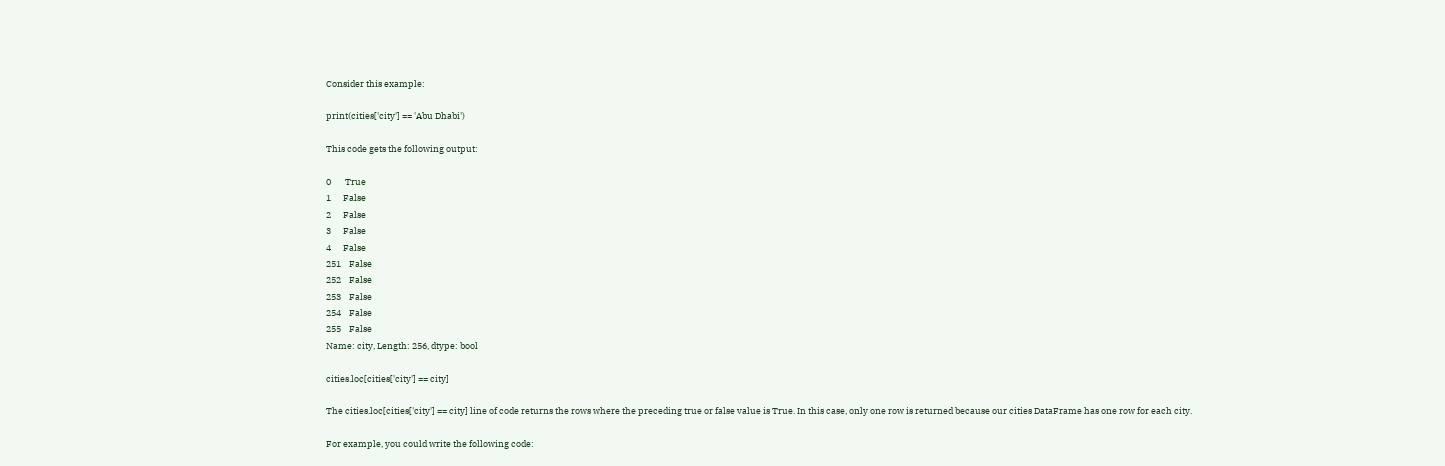Consider this example:

print(cities['city'] == 'Abu Dhabi')

This code gets the following output:

0       True
1      False
2      False
3      False
4      False
251    False
252    False
253    False
254    False
255    False
Name: city, Length: 256, dtype: bool

cities.loc[cities['city'] == city]

The cities.loc[cities['city'] == city] line of code returns the rows where the preceding true or false value is True. In this case, only one row is returned because our cities DataFrame has one row for each city.

For example, you could write the following code: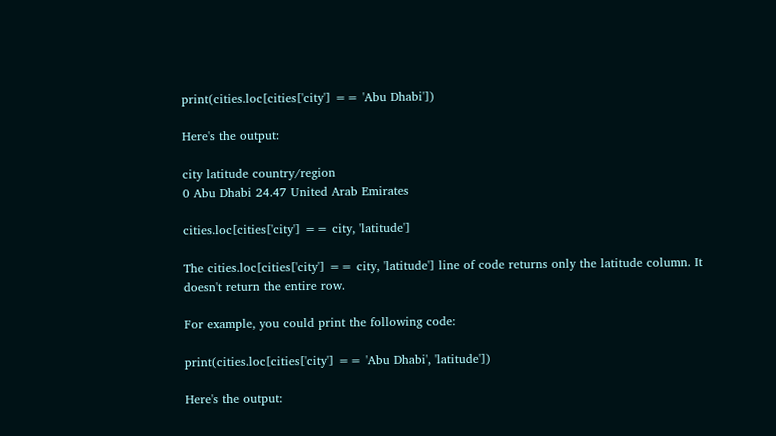print(cities.loc[cities['city'] == 'Abu Dhabi'])

Here's the output:

city latitude country/region
0 Abu Dhabi 24.47 United Arab Emirates

cities.loc[cities['city'] == city, 'latitude']

The cities.loc[cities['city'] == city, 'latitude'] line of code returns only the latitude column. It doesn't return the entire row.

For example, you could print the following code:

print(cities.loc[cities['city'] == 'Abu Dhabi', 'latitude'])

Here's the output: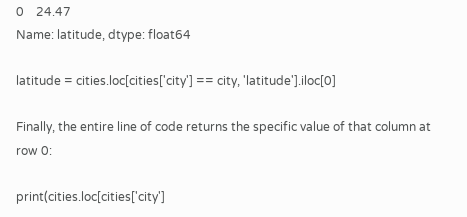0    24.47
Name: latitude, dtype: float64

latitude = cities.loc[cities['city'] == city, 'latitude'].iloc[0]

Finally, the entire line of code returns the specific value of that column at row 0:

print(cities.loc[cities['city']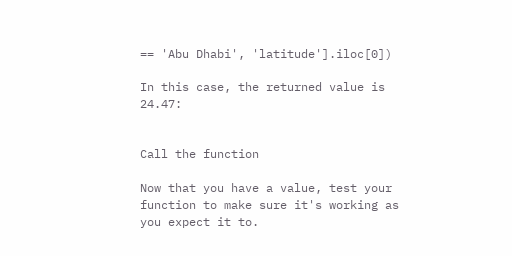== 'Abu Dhabi', 'latitude'].iloc[0])

In this case, the returned value is 24.47:


Call the function

Now that you have a value, test your function to make sure it's working as you expect it to.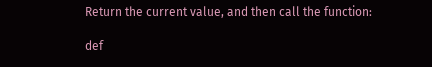Return the current value, and then call the function:

def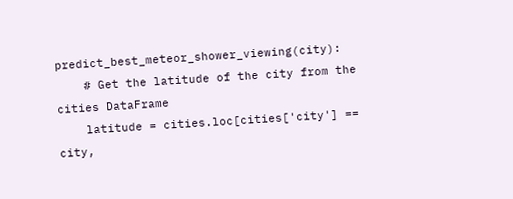predict_best_meteor_shower_viewing(city):
    # Get the latitude of the city from the cities DataFrame
    latitude = cities.loc[cities['city'] == city,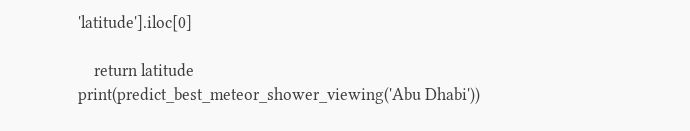'latitude'].iloc[0]

    return latitude
print(predict_best_meteor_shower_viewing('Abu Dhabi'))